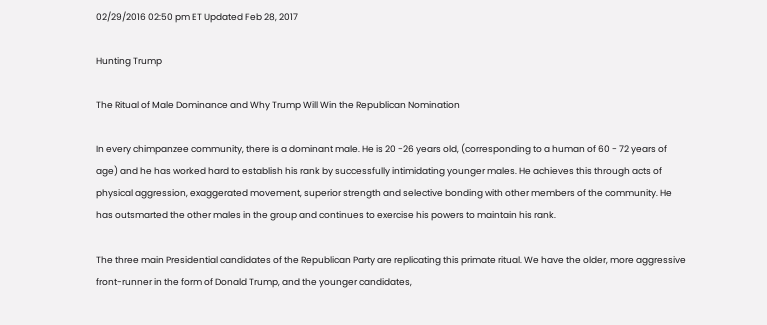02/29/2016 02:50 pm ET Updated Feb 28, 2017

Hunting Trump

The Ritual of Male Dominance and Why Trump Will Win the Republican Nomination

In every chimpanzee community, there is a dominant male. He is 20 -26 years old, (corresponding to a human of 60 - 72 years of age) and he has worked hard to establish his rank by successfully intimidating younger males. He achieves this through acts of physical aggression, exaggerated movement, superior strength and selective bonding with other members of the community. He has outsmarted the other males in the group and continues to exercise his powers to maintain his rank.

The three main Presidential candidates of the Republican Party are replicating this primate ritual. We have the older, more aggressive front-runner in the form of Donald Trump, and the younger candidates,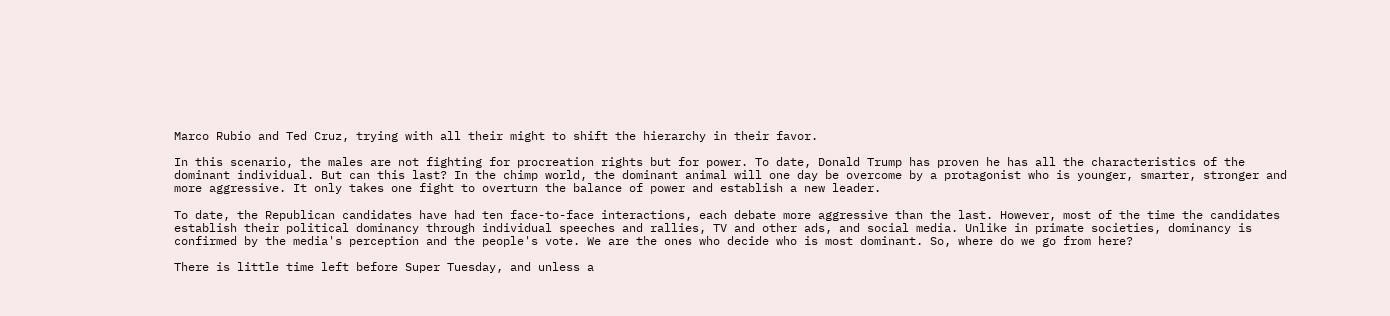Marco Rubio and Ted Cruz, trying with all their might to shift the hierarchy in their favor.

In this scenario, the males are not fighting for procreation rights but for power. To date, Donald Trump has proven he has all the characteristics of the dominant individual. But can this last? In the chimp world, the dominant animal will one day be overcome by a protagonist who is younger, smarter, stronger and more aggressive. It only takes one fight to overturn the balance of power and establish a new leader.

To date, the Republican candidates have had ten face-to-face interactions, each debate more aggressive than the last. However, most of the time the candidates establish their political dominancy through individual speeches and rallies, TV and other ads, and social media. Unlike in primate societies, dominancy is confirmed by the media's perception and the people's vote. We are the ones who decide who is most dominant. So, where do we go from here?

There is little time left before Super Tuesday, and unless a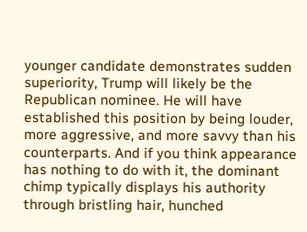younger candidate demonstrates sudden superiority, Trump will likely be the Republican nominee. He will have established this position by being louder, more aggressive, and more savvy than his counterparts. And if you think appearance has nothing to do with it, the dominant chimp typically displays his authority through bristling hair, hunched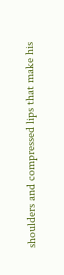shoulders and compressed lips that make his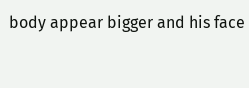body appear bigger and his face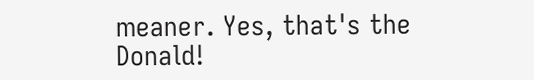meaner. Yes, that's the Donald!